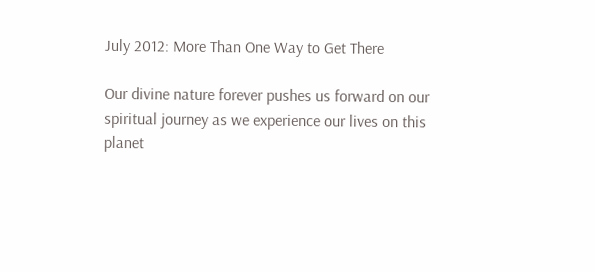July 2012: More Than One Way to Get There

Our divine nature forever pushes us forward on our spiritual journey as we experience our lives on this planet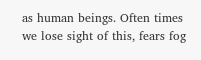as human beings. Often times we lose sight of this, fears fog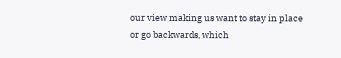our view making us want to stay in place or go backwards, which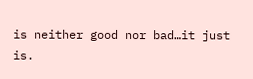is neither good nor bad…it just is.